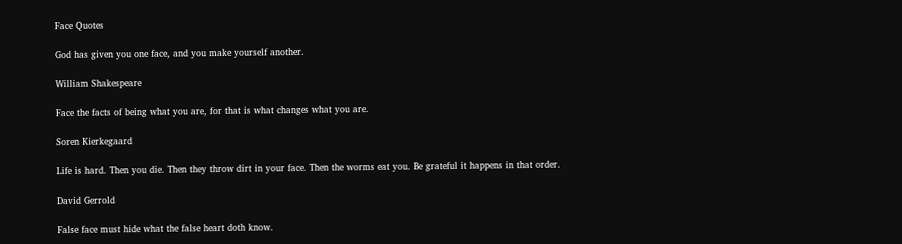Face Quotes

God has given you one face, and you make yourself another.

William Shakespeare

Face the facts of being what you are, for that is what changes what you are.

Soren Kierkegaard

Life is hard. Then you die. Then they throw dirt in your face. Then the worms eat you. Be grateful it happens in that order.

David Gerrold

False face must hide what the false heart doth know.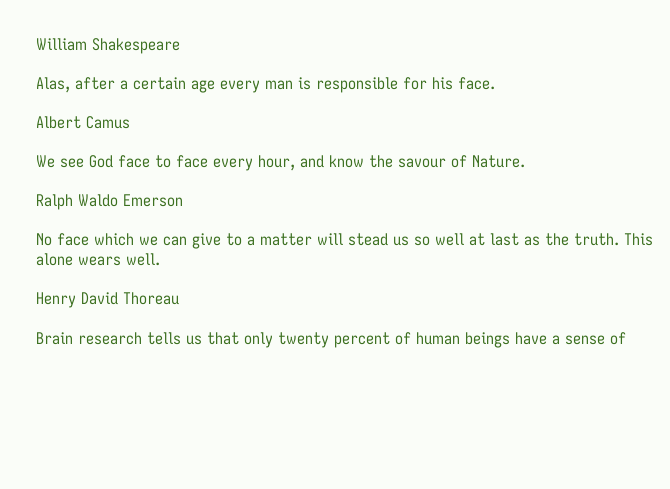William Shakespeare

Alas, after a certain age every man is responsible for his face.

Albert Camus

We see God face to face every hour, and know the savour of Nature.

Ralph Waldo Emerson

No face which we can give to a matter will stead us so well at last as the truth. This alone wears well.

Henry David Thoreau

Brain research tells us that only twenty percent of human beings have a sense of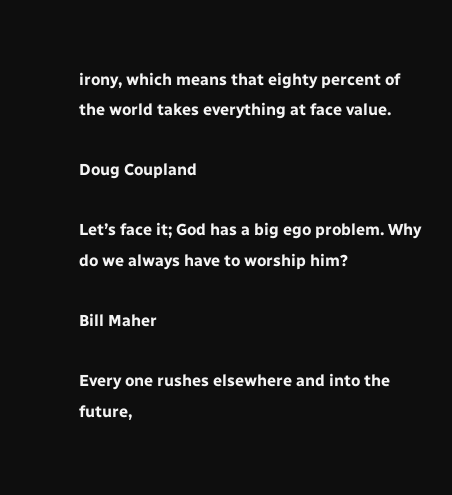irony, which means that eighty percent of the world takes everything at face value.

Doug Coupland

Let’s face it; God has a big ego problem. Why do we always have to worship him?

Bill Maher

Every one rushes elsewhere and into the future,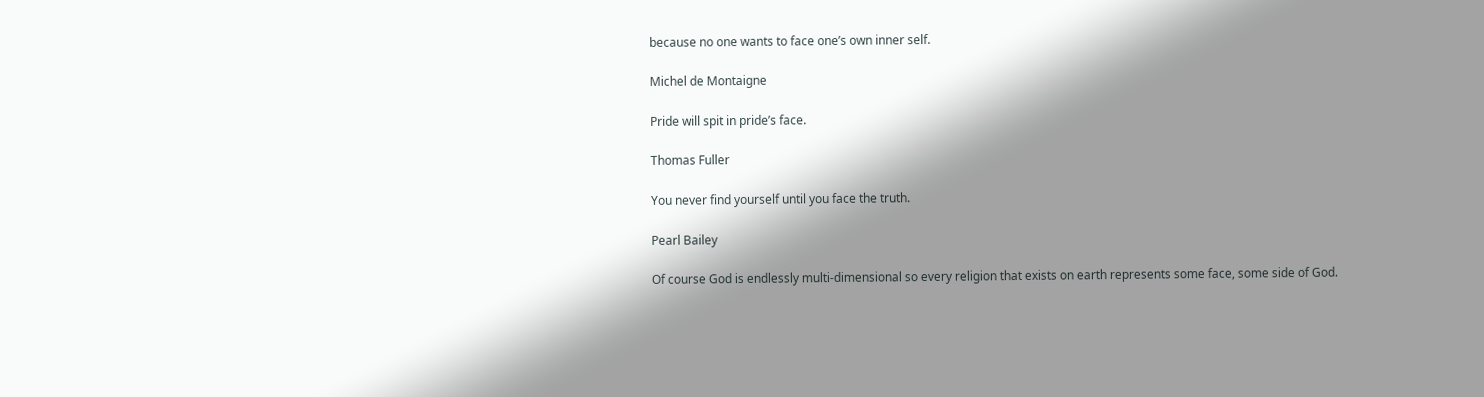because no one wants to face one’s own inner self.

Michel de Montaigne

Pride will spit in pride’s face.

Thomas Fuller

You never find yourself until you face the truth.

Pearl Bailey

Of course God is endlessly multi-dimensional so every religion that exists on earth represents some face, some side of God.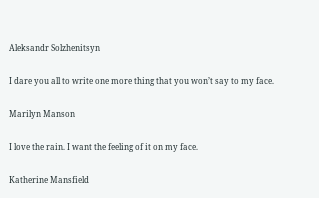Aleksandr Solzhenitsyn

I dare you all to write one more thing that you won’t say to my face.

Marilyn Manson

I love the rain. I want the feeling of it on my face.

Katherine Mansfield